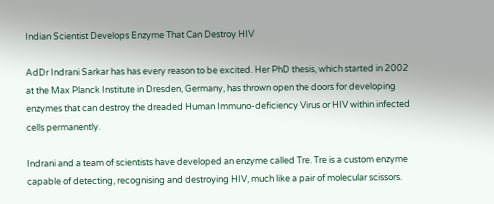Indian Scientist Develops Enzyme That Can Destroy HIV

AdDr Indrani Sarkar has has every reason to be excited. Her PhD thesis, which started in 2002 at the Max Planck Institute in Dresden, Germany, has thrown open the doors for developing enzymes that can destroy the dreaded Human Immuno-deficiency Virus or HIV within infected cells permanently.

Indrani and a team of scientists have developed an enzyme called Tre. Tre is a custom enzyme capable of detecting, recognising and destroying HIV, much like a pair of molecular scissors.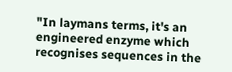"In laymans terms, it's an engineered enzyme which recognises sequences in the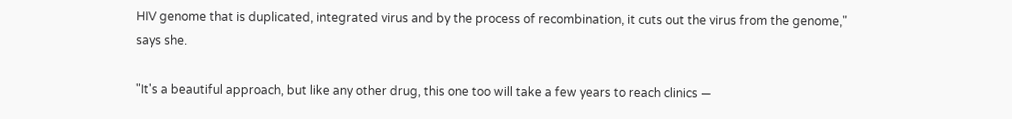HIV genome that is duplicated, integrated virus and by the process of recombination, it cuts out the virus from the genome," says she.

"It's a beautiful approach, but like any other drug, this one too will take a few years to reach clinics —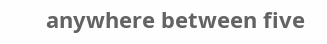anywhere between five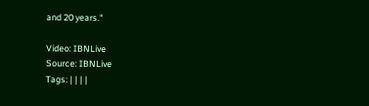and 20 years."

Video: IBNLive
Source: IBNLive
Tags: | | | |